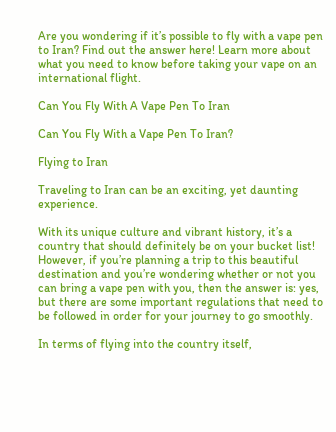Are you wondering if it’s possible to fly with a vape pen to Iran? Find out the answer here! Learn more about what you need to know before taking your vape on an international flight.

Can You Fly With A Vape Pen To Iran

Can You Fly With a Vape Pen To Iran?

Flying to Iran

Traveling to Iran can be an exciting, yet daunting experience.

With its unique culture and vibrant history, it’s a country that should definitely be on your bucket list! However, if you’re planning a trip to this beautiful destination and you’re wondering whether or not you can bring a vape pen with you, then the answer is: yes, but there are some important regulations that need to be followed in order for your journey to go smoothly.

In terms of flying into the country itself,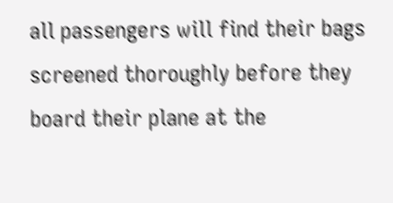all passengers will find their bags screened thoroughly before they board their plane at the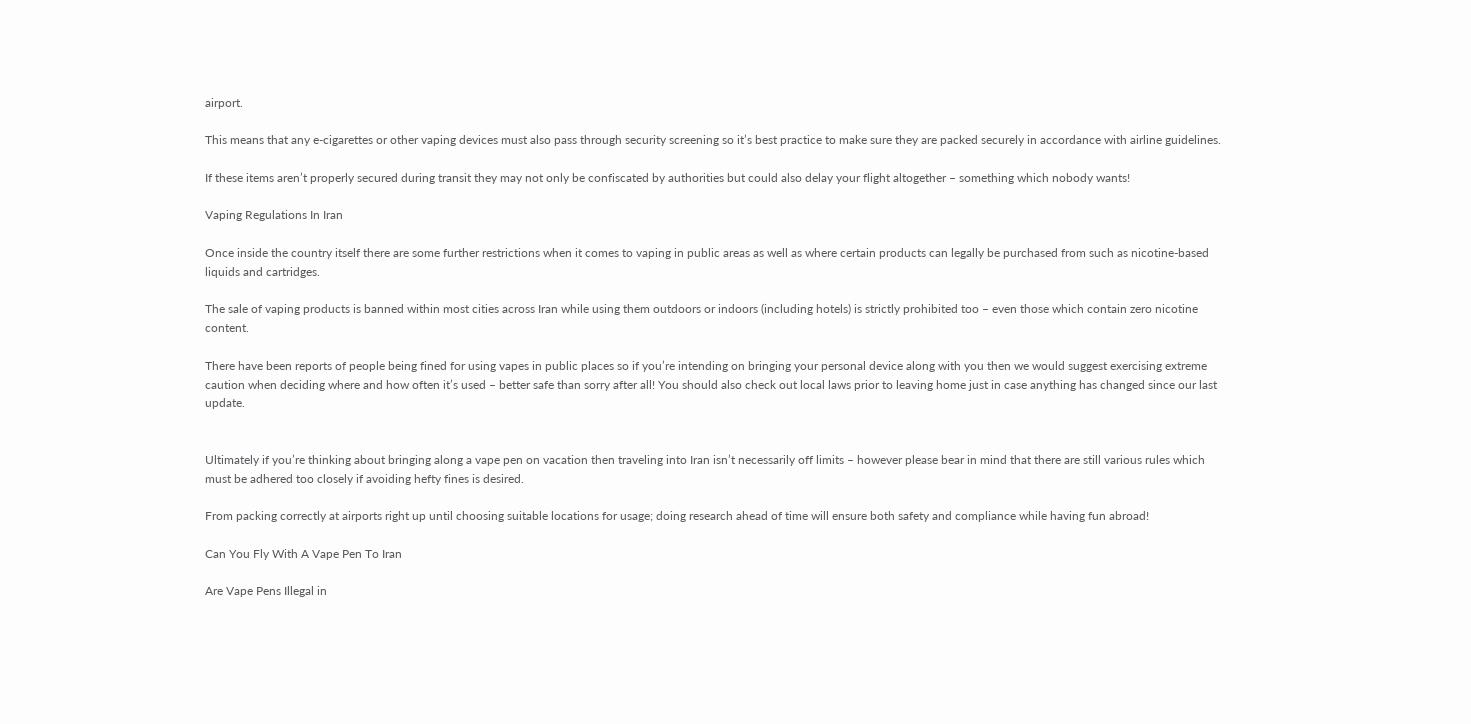airport.

This means that any e-cigarettes or other vaping devices must also pass through security screening so it’s best practice to make sure they are packed securely in accordance with airline guidelines.

If these items aren’t properly secured during transit they may not only be confiscated by authorities but could also delay your flight altogether – something which nobody wants!

Vaping Regulations In Iran

Once inside the country itself there are some further restrictions when it comes to vaping in public areas as well as where certain products can legally be purchased from such as nicotine-based liquids and cartridges.

The sale of vaping products is banned within most cities across Iran while using them outdoors or indoors (including hotels) is strictly prohibited too – even those which contain zero nicotine content.

There have been reports of people being fined for using vapes in public places so if you’re intending on bringing your personal device along with you then we would suggest exercising extreme caution when deciding where and how often it’s used – better safe than sorry after all! You should also check out local laws prior to leaving home just in case anything has changed since our last update.


Ultimately if you’re thinking about bringing along a vape pen on vacation then traveling into Iran isn’t necessarily off limits – however please bear in mind that there are still various rules which must be adhered too closely if avoiding hefty fines is desired.

From packing correctly at airports right up until choosing suitable locations for usage; doing research ahead of time will ensure both safety and compliance while having fun abroad!

Can You Fly With A Vape Pen To Iran

Are Vape Pens Illegal in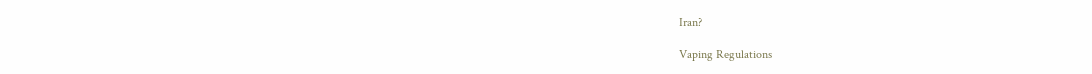Iran?

Vaping Regulations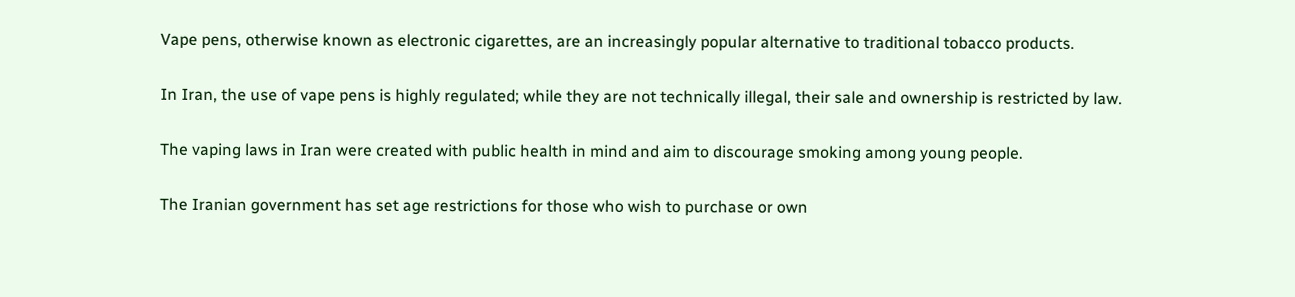Vape pens, otherwise known as electronic cigarettes, are an increasingly popular alternative to traditional tobacco products.

In Iran, the use of vape pens is highly regulated; while they are not technically illegal, their sale and ownership is restricted by law.

The vaping laws in Iran were created with public health in mind and aim to discourage smoking among young people.

The Iranian government has set age restrictions for those who wish to purchase or own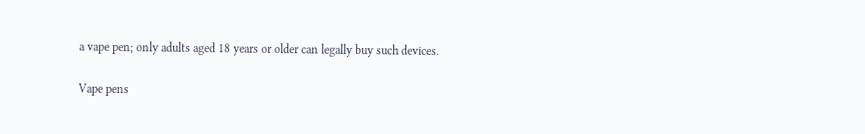a vape pen; only adults aged 18 years or older can legally buy such devices.

Vape pens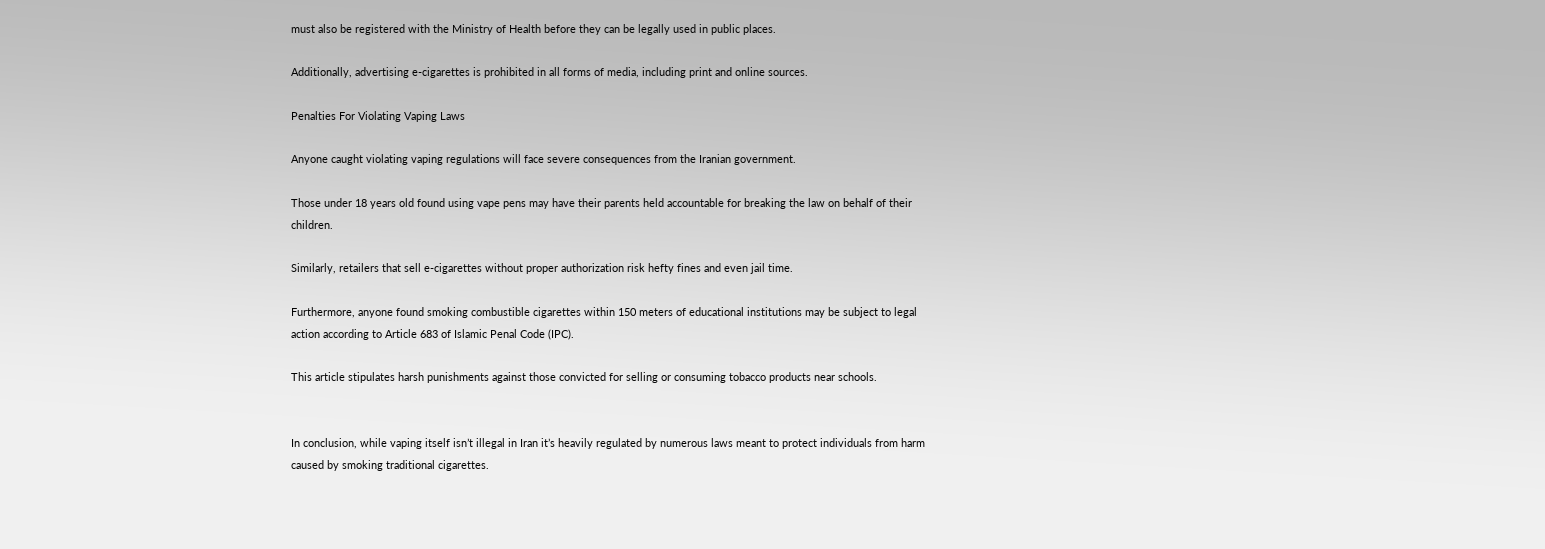must also be registered with the Ministry of Health before they can be legally used in public places.

Additionally, advertising e-cigarettes is prohibited in all forms of media, including print and online sources.

Penalties For Violating Vaping Laws

Anyone caught violating vaping regulations will face severe consequences from the Iranian government.

Those under 18 years old found using vape pens may have their parents held accountable for breaking the law on behalf of their children.

Similarly, retailers that sell e-cigarettes without proper authorization risk hefty fines and even jail time.

Furthermore, anyone found smoking combustible cigarettes within 150 meters of educational institutions may be subject to legal action according to Article 683 of Islamic Penal Code (IPC).

This article stipulates harsh punishments against those convicted for selling or consuming tobacco products near schools.


In conclusion, while vaping itself isn’t illegal in Iran it’s heavily regulated by numerous laws meant to protect individuals from harm caused by smoking traditional cigarettes.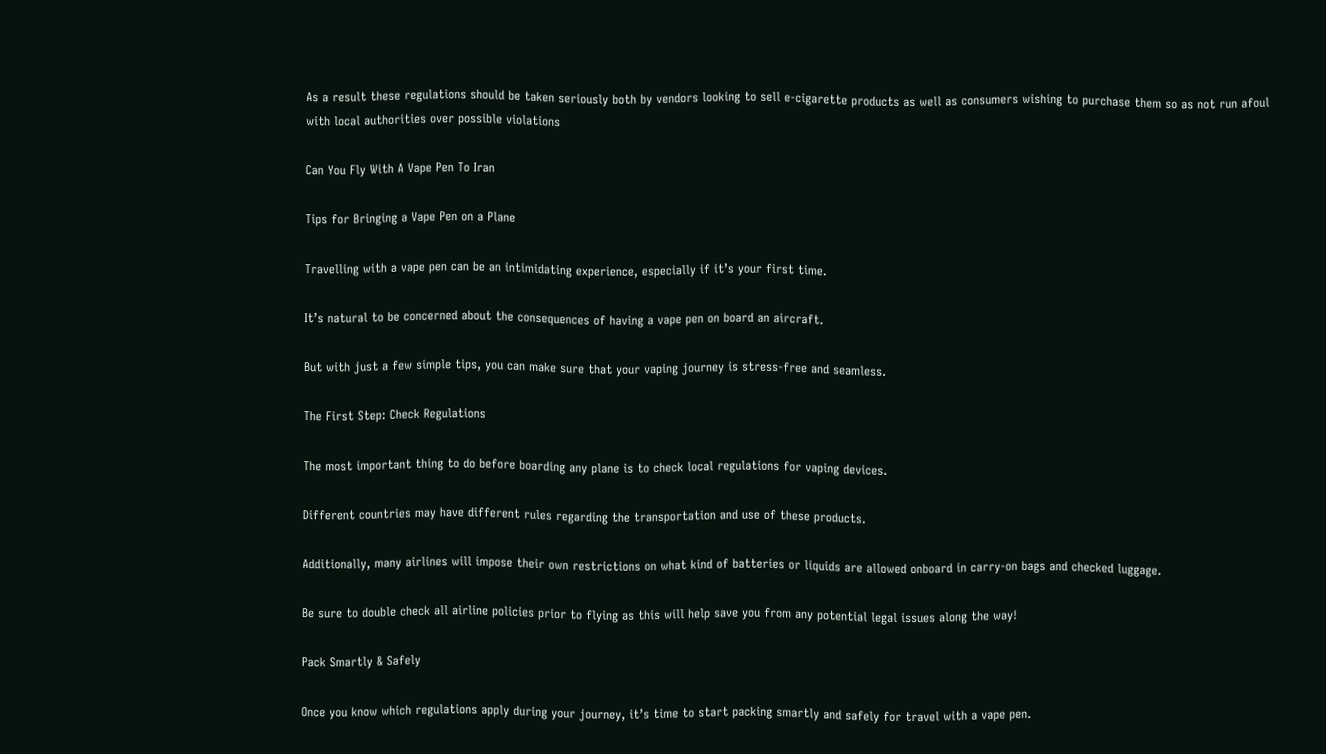As a result these regulations should be taken seriously both by vendors looking to sell e-cigarette products as well as consumers wishing to purchase them so as not run afoul with local authorities over possible violations

Can You Fly With A Vape Pen To Iran

Tips for Bringing a Vape Pen on a Plane

Travelling with a vape pen can be an intimidating experience, especially if it’s your first time.

It’s natural to be concerned about the consequences of having a vape pen on board an aircraft.

But with just a few simple tips, you can make sure that your vaping journey is stress-free and seamless.

The First Step: Check Regulations

The most important thing to do before boarding any plane is to check local regulations for vaping devices.

Different countries may have different rules regarding the transportation and use of these products.

Additionally, many airlines will impose their own restrictions on what kind of batteries or liquids are allowed onboard in carry-on bags and checked luggage.

Be sure to double check all airline policies prior to flying as this will help save you from any potential legal issues along the way!

Pack Smartly & Safely

Once you know which regulations apply during your journey, it’s time to start packing smartly and safely for travel with a vape pen.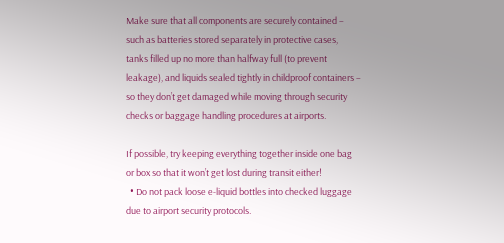Make sure that all components are securely contained – such as batteries stored separately in protective cases, tanks filled up no more than halfway full (to prevent leakage), and liquids sealed tightly in childproof containers – so they don’t get damaged while moving through security checks or baggage handling procedures at airports.

If possible, try keeping everything together inside one bag or box so that it won’t get lost during transit either!
  • Do not pack loose e-liquid bottles into checked luggage due to airport security protocols.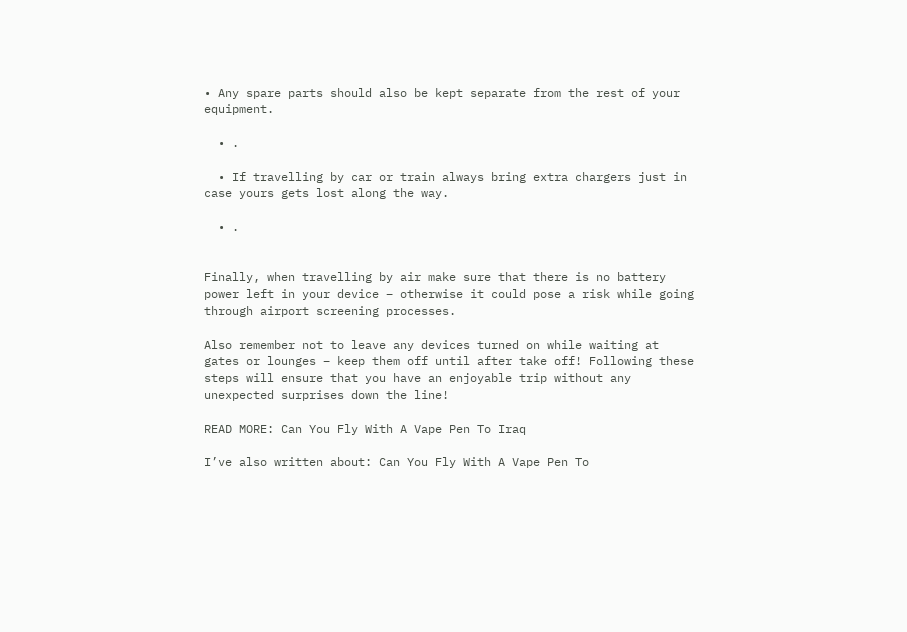• Any spare parts should also be kept separate from the rest of your equipment.

  • .

  • If travelling by car or train always bring extra chargers just in case yours gets lost along the way.

  • .


Finally, when travelling by air make sure that there is no battery power left in your device – otherwise it could pose a risk while going through airport screening processes.

Also remember not to leave any devices turned on while waiting at gates or lounges – keep them off until after take off! Following these steps will ensure that you have an enjoyable trip without any unexpected surprises down the line!

READ MORE: Can You Fly With A Vape Pen To Iraq

I’ve also written about: Can You Fly With A Vape Pen To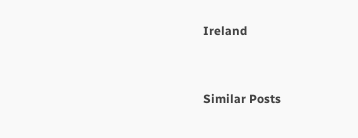Ireland


Similar Posts